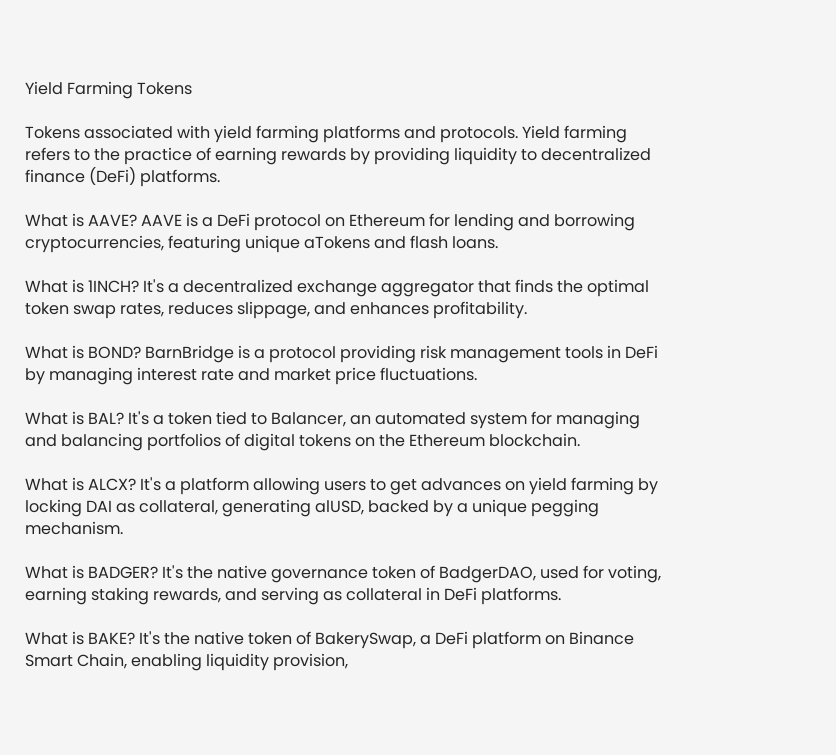Yield Farming Tokens

Tokens associated with yield farming platforms and protocols. Yield farming refers to the practice of earning rewards by providing liquidity to decentralized finance (DeFi) platforms.

What is AAVE? AAVE is a DeFi protocol on Ethereum for lending and borrowing cryptocurrencies, featuring unique aTokens and flash loans.

What is 1INCH? It's a decentralized exchange aggregator that finds the optimal token swap rates, reduces slippage, and enhances profitability.

What is BOND? BarnBridge is a protocol providing risk management tools in DeFi by managing interest rate and market price fluctuations.

What is BAL? It's a token tied to Balancer, an automated system for managing and balancing portfolios of digital tokens on the Ethereum blockchain.

What is ALCX? It's a platform allowing users to get advances on yield farming by locking DAI as collateral, generating alUSD, backed by a unique pegging mechanism.

What is BADGER? It's the native governance token of BadgerDAO, used for voting, earning staking rewards, and serving as collateral in DeFi platforms.

What is BAKE? It's the native token of BakerySwap, a DeFi platform on Binance Smart Chain, enabling liquidity provision,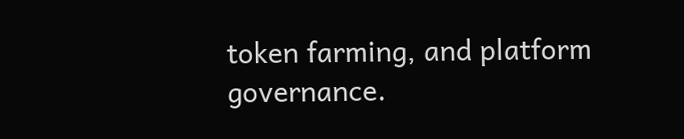token farming, and platform governance.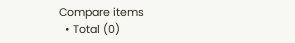Compare items
  • Total (0)